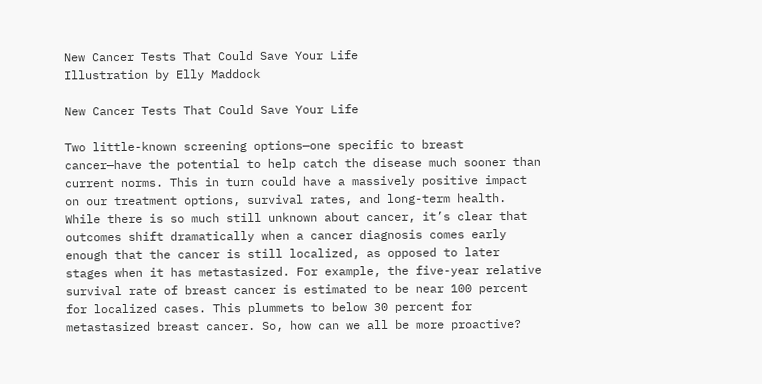New Cancer Tests That Could Save Your Life
Illustration by Elly Maddock

New Cancer Tests That Could Save Your Life

Two little-known screening options—one specific to breast cancer—have the potential to help catch the disease much sooner than current norms. This in turn could have a massively positive impact on our treatment options, survival rates, and long-term health. While there is so much still unknown about cancer, it’s clear that outcomes shift dramatically when a cancer diagnosis comes early enough that the cancer is still localized, as opposed to later stages when it has metastasized. For example, the five-year relative survival rate of breast cancer is estimated to be near 100 percent for localized cases. This plummets to below 30 percent for metastasized breast cancer. So, how can we all be more proactive?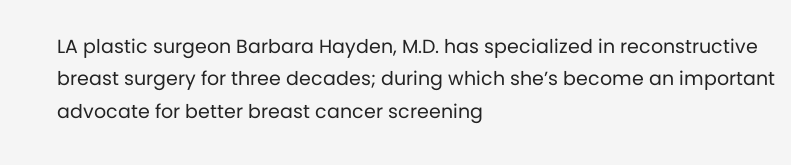LA plastic surgeon Barbara Hayden, M.D. has specialized in reconstructive breast surgery for three decades; during which she’s become an important advocate for better breast cancer screening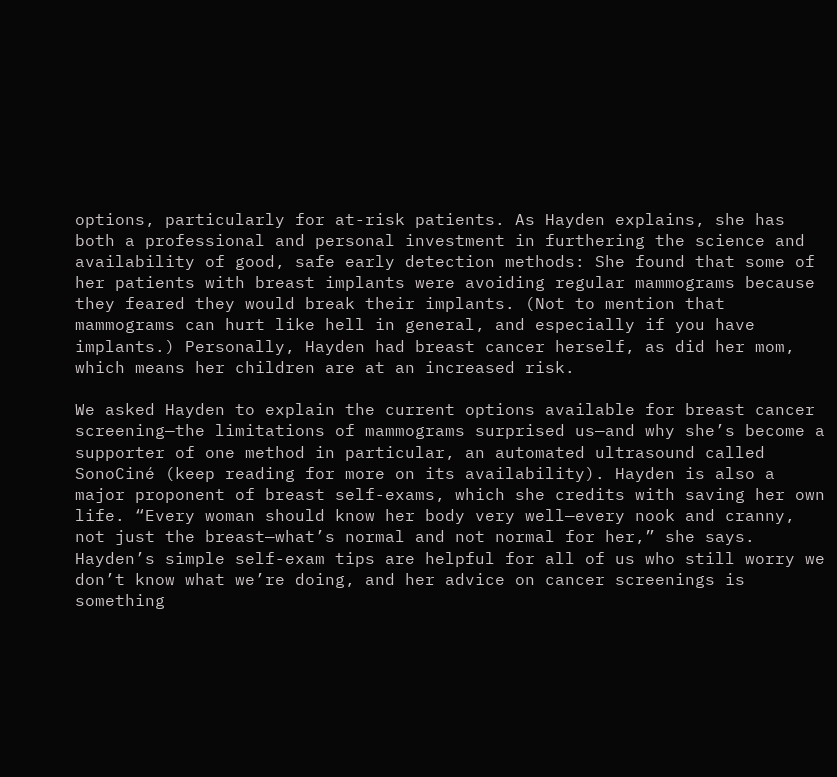options, particularly for at-risk patients. As Hayden explains, she has both a professional and personal investment in furthering the science and availability of good, safe early detection methods: She found that some of her patients with breast implants were avoiding regular mammograms because they feared they would break their implants. (Not to mention that mammograms can hurt like hell in general, and especially if you have implants.) Personally, Hayden had breast cancer herself, as did her mom, which means her children are at an increased risk.

We asked Hayden to explain the current options available for breast cancer screening—the limitations of mammograms surprised us—and why she’s become a supporter of one method in particular, an automated ultrasound called SonoCiné (keep reading for more on its availability). Hayden is also a major proponent of breast self-exams, which she credits with saving her own life. “Every woman should know her body very well—every nook and cranny, not just the breast—what’s normal and not normal for her,” she says. Hayden’s simple self-exam tips are helpful for all of us who still worry we don’t know what we’re doing, and her advice on cancer screenings is something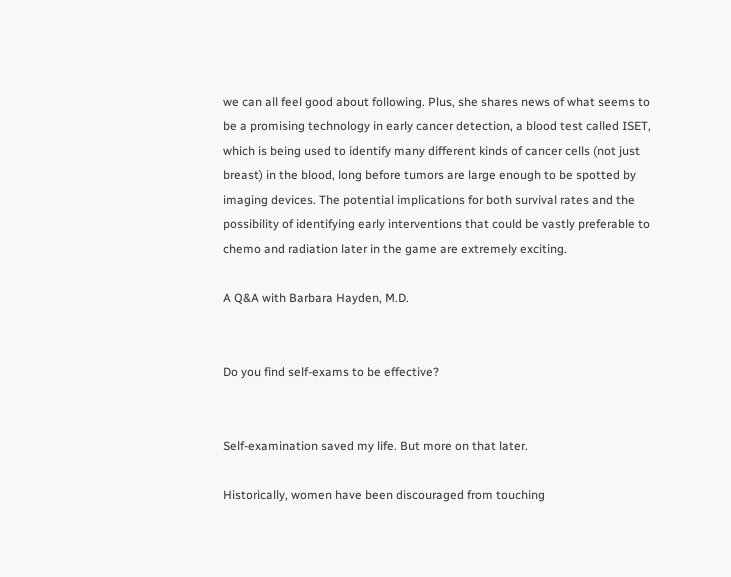we can all feel good about following. Plus, she shares news of what seems to be a promising technology in early cancer detection, a blood test called ISET, which is being used to identify many different kinds of cancer cells (not just breast) in the blood, long before tumors are large enough to be spotted by imaging devices. The potential implications for both survival rates and the possibility of identifying early interventions that could be vastly preferable to chemo and radiation later in the game are extremely exciting.

A Q&A with Barbara Hayden, M.D.


Do you find self-exams to be effective?


Self-examination saved my life. But more on that later.

Historically, women have been discouraged from touching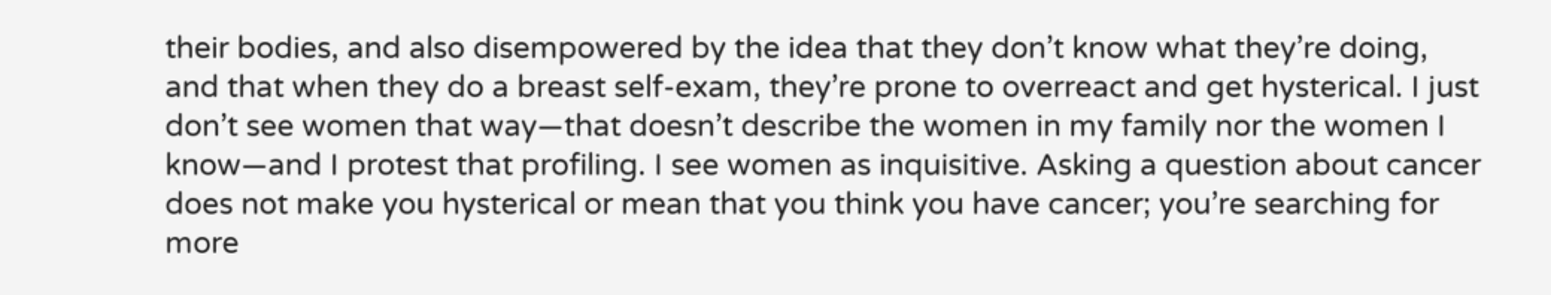their bodies, and also disempowered by the idea that they don’t know what they’re doing, and that when they do a breast self-exam, they’re prone to overreact and get hysterical. I just don’t see women that way—that doesn’t describe the women in my family nor the women I know—and I protest that profiling. I see women as inquisitive. Asking a question about cancer does not make you hysterical or mean that you think you have cancer; you’re searching for more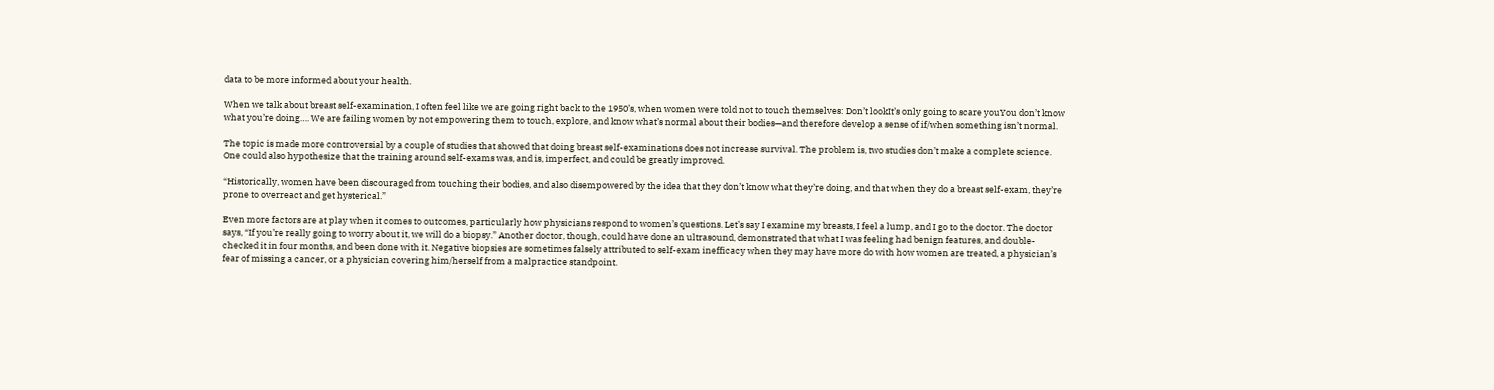data to be more informed about your health.

When we talk about breast self-examination, I often feel like we are going right back to the 1950’s, when women were told not to touch themselves: Don’t lookIt’s only going to scare youYou don’t know what you’re doing…. We are failing women by not empowering them to touch, explore, and know what’s normal about their bodies—and therefore develop a sense of if/when something isn’t normal.

The topic is made more controversial by a couple of studies that showed that doing breast self-examinations does not increase survival. The problem is, two studies don’t make a complete science. One could also hypothesize that the training around self-exams was, and is, imperfect, and could be greatly improved.

“Historically, women have been discouraged from touching their bodies, and also disempowered by the idea that they don’t know what they’re doing, and that when they do a breast self-exam, they’re prone to overreact and get hysterical.”

Even more factors are at play when it comes to outcomes, particularly how physicians respond to women’s questions. Let’s say I examine my breasts, I feel a lump, and I go to the doctor. The doctor says, “If you’re really going to worry about it, we will do a biopsy.” Another doctor, though, could have done an ultrasound, demonstrated that what I was feeling had benign features, and double-checked it in four months, and been done with it. Negative biopsies are sometimes falsely attributed to self-exam inefficacy when they may have more do with how women are treated, a physician’s fear of missing a cancer, or a physician covering him/herself from a malpractice standpoint.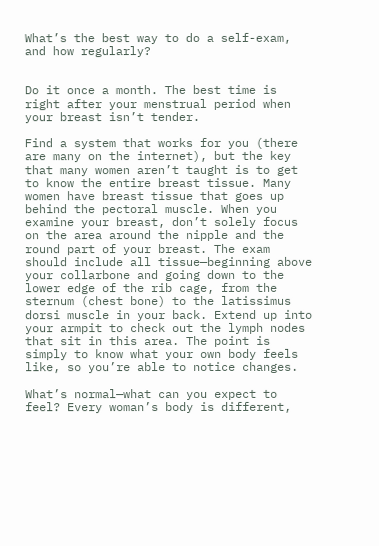What’s the best way to do a self-exam, and how regularly?


Do it once a month. The best time is right after your menstrual period when your breast isn’t tender.

Find a system that works for you (there are many on the internet), but the key that many women aren’t taught is to get to know the entire breast tissue. Many women have breast tissue that goes up behind the pectoral muscle. When you examine your breast, don’t solely focus on the area around the nipple and the round part of your breast. The exam should include all tissue—beginning above your collarbone and going down to the lower edge of the rib cage, from the sternum (chest bone) to the latissimus dorsi muscle in your back. Extend up into your armpit to check out the lymph nodes that sit in this area. The point is simply to know what your own body feels like, so you’re able to notice changes.

What’s normal—what can you expect to feel? Every woman’s body is different,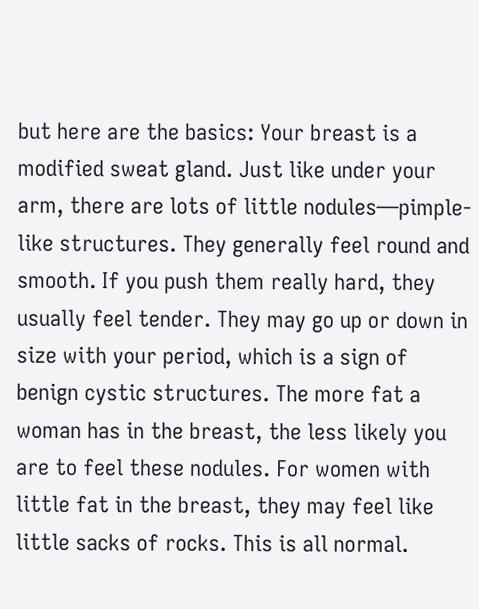but here are the basics: Your breast is a modified sweat gland. Just like under your arm, there are lots of little nodules—pimple-like structures. They generally feel round and smooth. If you push them really hard, they usually feel tender. They may go up or down in size with your period, which is a sign of benign cystic structures. The more fat a woman has in the breast, the less likely you are to feel these nodules. For women with little fat in the breast, they may feel like little sacks of rocks. This is all normal.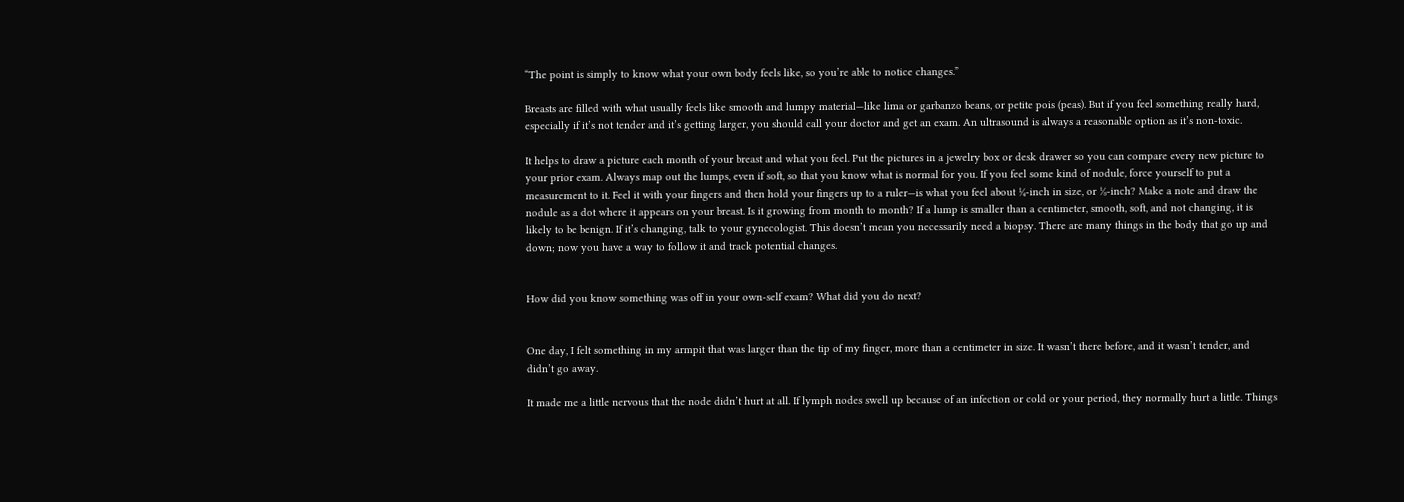“The point is simply to know what your own body feels like, so you’re able to notice changes.”

Breasts are filled with what usually feels like smooth and lumpy material—like lima or garbanzo beans, or petite pois (peas). But if you feel something really hard, especially if it’s not tender and it’s getting larger, you should call your doctor and get an exam. An ultrasound is always a reasonable option as it’s non-toxic.

It helps to draw a picture each month of your breast and what you feel. Put the pictures in a jewelry box or desk drawer so you can compare every new picture to your prior exam. Always map out the lumps, even if soft, so that you know what is normal for you. If you feel some kind of nodule, force yourself to put a measurement to it. Feel it with your fingers and then hold your fingers up to a ruler—is what you feel about ¼-inch in size, or ⅛-inch? Make a note and draw the nodule as a dot where it appears on your breast. Is it growing from month to month? If a lump is smaller than a centimeter, smooth, soft, and not changing, it is likely to be benign. If it’s changing, talk to your gynecologist. This doesn’t mean you necessarily need a biopsy. There are many things in the body that go up and down; now you have a way to follow it and track potential changes.


How did you know something was off in your own-self exam? What did you do next?


One day, I felt something in my armpit that was larger than the tip of my finger, more than a centimeter in size. It wasn’t there before, and it wasn’t tender, and didn’t go away.

It made me a little nervous that the node didn’t hurt at all. If lymph nodes swell up because of an infection or cold or your period, they normally hurt a little. Things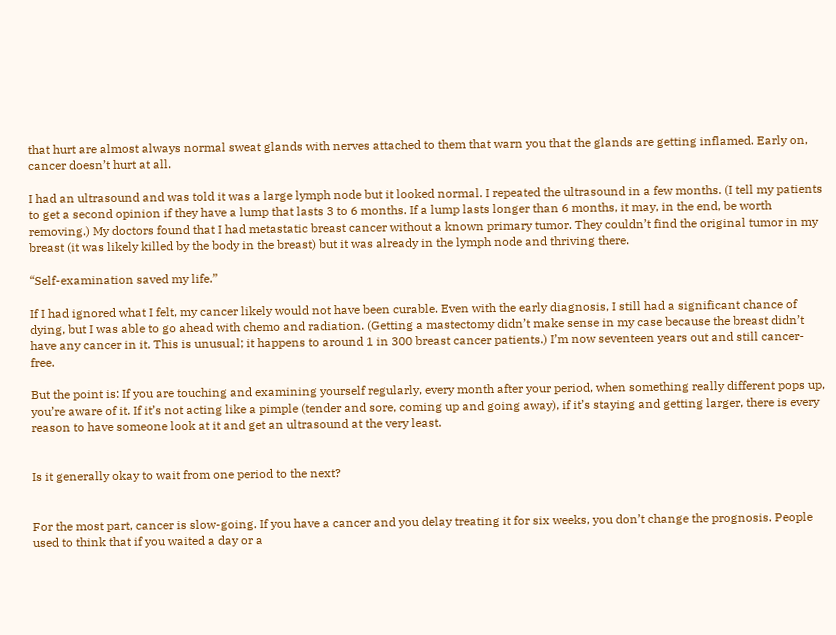that hurt are almost always normal sweat glands with nerves attached to them that warn you that the glands are getting inflamed. Early on, cancer doesn’t hurt at all.

I had an ultrasound and was told it was a large lymph node but it looked normal. I repeated the ultrasound in a few months. (I tell my patients to get a second opinion if they have a lump that lasts 3 to 6 months. If a lump lasts longer than 6 months, it may, in the end, be worth removing.) My doctors found that I had metastatic breast cancer without a known primary tumor. They couldn’t find the original tumor in my breast (it was likely killed by the body in the breast) but it was already in the lymph node and thriving there.

“Self-examination saved my life.”

If I had ignored what I felt, my cancer likely would not have been curable. Even with the early diagnosis, I still had a significant chance of dying, but I was able to go ahead with chemo and radiation. (Getting a mastectomy didn’t make sense in my case because the breast didn’t have any cancer in it. This is unusual; it happens to around 1 in 300 breast cancer patients.) I’m now seventeen years out and still cancer-free.

But the point is: If you are touching and examining yourself regularly, every month after your period, when something really different pops up, you’re aware of it. If it’s not acting like a pimple (tender and sore, coming up and going away), if it’s staying and getting larger, there is every reason to have someone look at it and get an ultrasound at the very least.


Is it generally okay to wait from one period to the next?


For the most part, cancer is slow-going. If you have a cancer and you delay treating it for six weeks, you don’t change the prognosis. People used to think that if you waited a day or a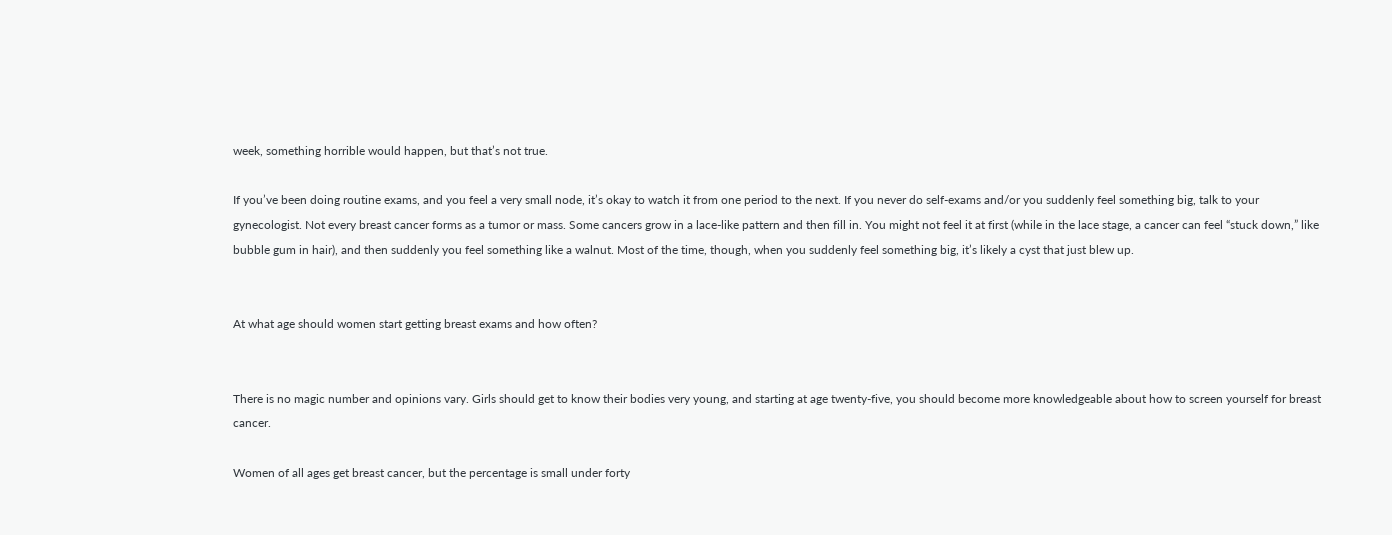week, something horrible would happen, but that’s not true.

If you’ve been doing routine exams, and you feel a very small node, it’s okay to watch it from one period to the next. If you never do self-exams and/or you suddenly feel something big, talk to your gynecologist. Not every breast cancer forms as a tumor or mass. Some cancers grow in a lace-like pattern and then fill in. You might not feel it at first (while in the lace stage, a cancer can feel “stuck down,” like bubble gum in hair), and then suddenly you feel something like a walnut. Most of the time, though, when you suddenly feel something big, it’s likely a cyst that just blew up.


At what age should women start getting breast exams and how often?


There is no magic number and opinions vary. Girls should get to know their bodies very young, and starting at age twenty-five, you should become more knowledgeable about how to screen yourself for breast cancer.

Women of all ages get breast cancer, but the percentage is small under forty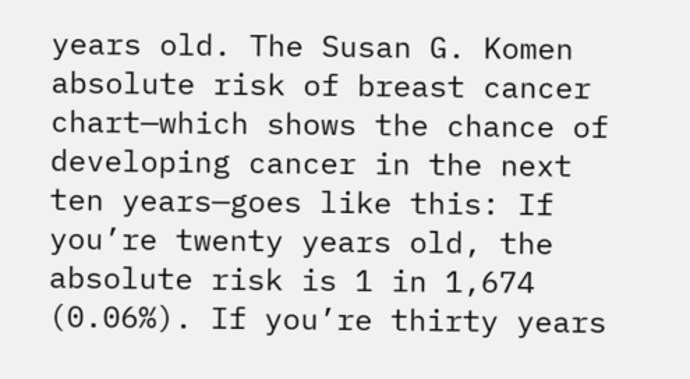years old. The Susan G. Komen absolute risk of breast cancer chart—which shows the chance of developing cancer in the next ten years—goes like this: If you’re twenty years old, the absolute risk is 1 in 1,674 (0.06%). If you’re thirty years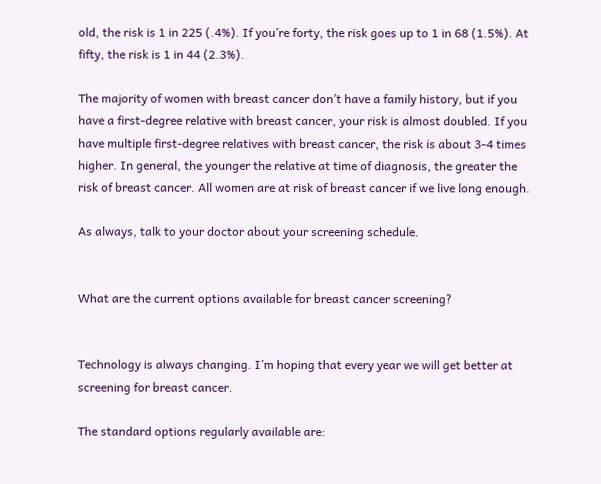old, the risk is 1 in 225 (.4%). If you’re forty, the risk goes up to 1 in 68 (1.5%). At fifty, the risk is 1 in 44 (2.3%).

The majority of women with breast cancer don’t have a family history, but if you have a first-degree relative with breast cancer, your risk is almost doubled. If you have multiple first-degree relatives with breast cancer, the risk is about 3-4 times higher. In general, the younger the relative at time of diagnosis, the greater the risk of breast cancer. All women are at risk of breast cancer if we live long enough.

As always, talk to your doctor about your screening schedule.


What are the current options available for breast cancer screening?


Technology is always changing. I’m hoping that every year we will get better at screening for breast cancer.

The standard options regularly available are: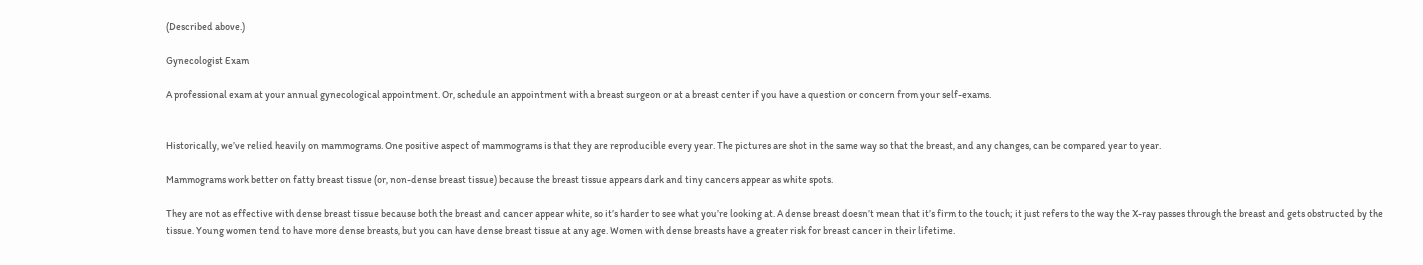(Described above.)

Gynecologist Exam

A professional exam at your annual gynecological appointment. Or, schedule an appointment with a breast surgeon or at a breast center if you have a question or concern from your self-exams.


Historically, we’ve relied heavily on mammograms. One positive aspect of mammograms is that they are reproducible every year. The pictures are shot in the same way so that the breast, and any changes, can be compared year to year.

Mammograms work better on fatty breast tissue (or, non-dense breast tissue) because the breast tissue appears dark and tiny cancers appear as white spots.

They are not as effective with dense breast tissue because both the breast and cancer appear white, so it’s harder to see what you’re looking at. A dense breast doesn’t mean that it’s firm to the touch; it just refers to the way the X-ray passes through the breast and gets obstructed by the tissue. Young women tend to have more dense breasts, but you can have dense breast tissue at any age. Women with dense breasts have a greater risk for breast cancer in their lifetime.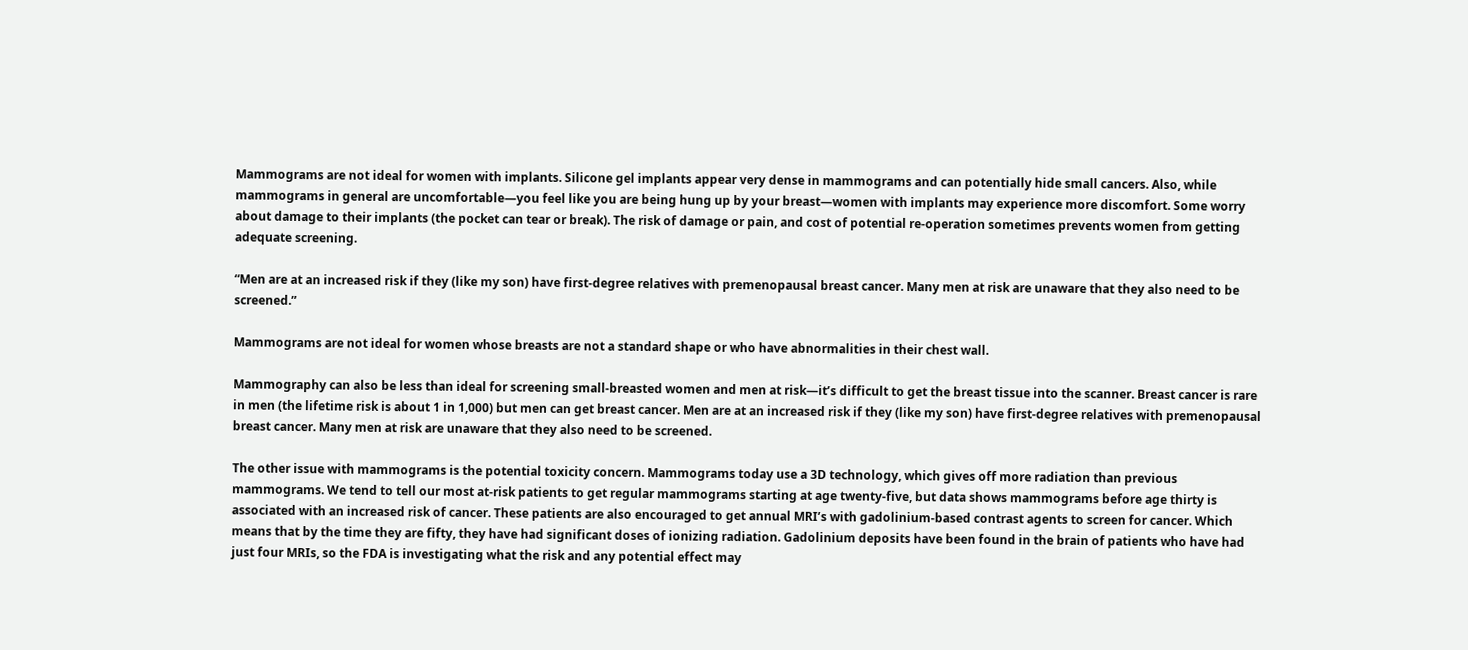Mammograms are not ideal for women with implants. Silicone gel implants appear very dense in mammograms and can potentially hide small cancers. Also, while mammograms in general are uncomfortable—you feel like you are being hung up by your breast—women with implants may experience more discomfort. Some worry about damage to their implants (the pocket can tear or break). The risk of damage or pain, and cost of potential re-operation sometimes prevents women from getting adequate screening.

“Men are at an increased risk if they (like my son) have first-degree relatives with premenopausal breast cancer. Many men at risk are unaware that they also need to be screened.”

Mammograms are not ideal for women whose breasts are not a standard shape or who have abnormalities in their chest wall.

Mammography can also be less than ideal for screening small-breasted women and men at risk—it’s difficult to get the breast tissue into the scanner. Breast cancer is rare in men (the lifetime risk is about 1 in 1,000) but men can get breast cancer. Men are at an increased risk if they (like my son) have first-degree relatives with premenopausal breast cancer. Many men at risk are unaware that they also need to be screened.

The other issue with mammograms is the potential toxicity concern. Mammograms today use a 3D technology, which gives off more radiation than previous mammograms. We tend to tell our most at-risk patients to get regular mammograms starting at age twenty-five, but data shows mammograms before age thirty is associated with an increased risk of cancer. These patients are also encouraged to get annual MRI’s with gadolinium-based contrast agents to screen for cancer. Which means that by the time they are fifty, they have had significant doses of ionizing radiation. Gadolinium deposits have been found in the brain of patients who have had just four MRIs, so the FDA is investigating what the risk and any potential effect may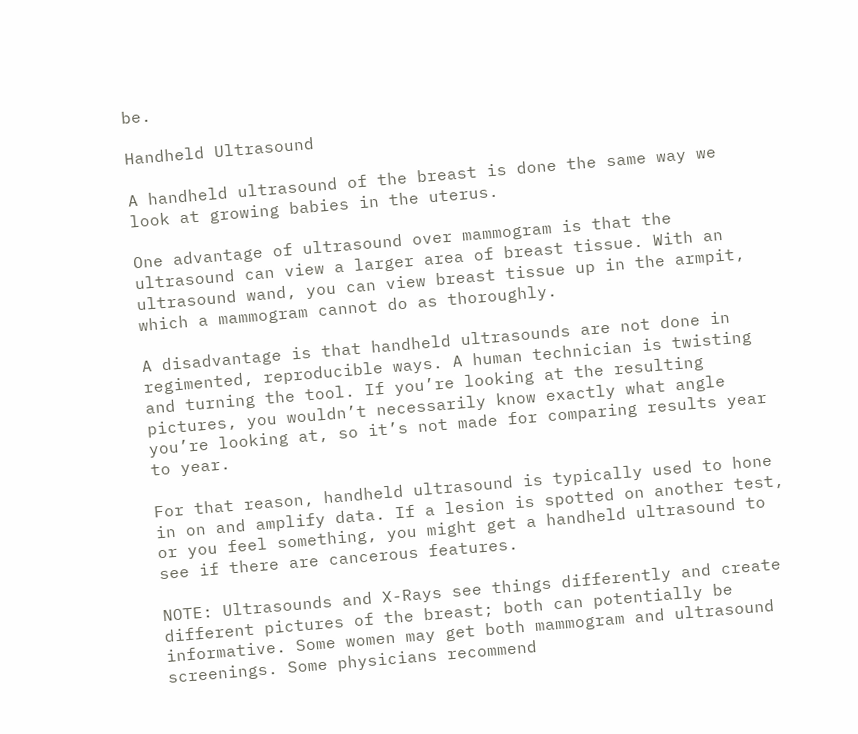be.

Handheld Ultrasound

A handheld ultrasound of the breast is done the same way we look at growing babies in the uterus.

One advantage of ultrasound over mammogram is that the ultrasound can view a larger area of breast tissue. With an ultrasound wand, you can view breast tissue up in the armpit, which a mammogram cannot do as thoroughly.

A disadvantage is that handheld ultrasounds are not done in regimented, reproducible ways. A human technician is twisting and turning the tool. If you’re looking at the resulting pictures, you wouldn’t necessarily know exactly what angle you’re looking at, so it’s not made for comparing results year to year.

For that reason, handheld ultrasound is typically used to hone in on and amplify data. If a lesion is spotted on another test, or you feel something, you might get a handheld ultrasound to see if there are cancerous features.

NOTE: Ultrasounds and X-Rays see things differently and create different pictures of the breast; both can potentially be informative. Some women may get both mammogram and ultrasound screenings. Some physicians recommend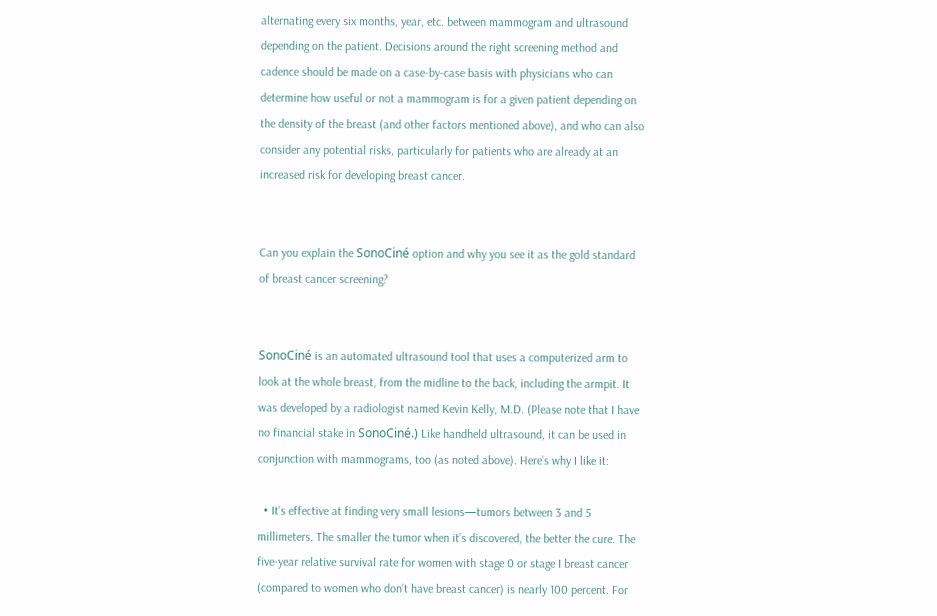alternating every six months, year, etc. between mammogram and ultrasound depending on the patient. Decisions around the right screening method and cadence should be made on a case-by-case basis with physicians who can determine how useful or not a mammogram is for a given patient depending on the density of the breast (and other factors mentioned above), and who can also consider any potential risks, particularly for patients who are already at an increased risk for developing breast cancer.


Can you explain the SonoCiné option and why you see it as the gold standard of breast cancer screening?


SonoCiné is an automated ultrasound tool that uses a computerized arm to look at the whole breast, from the midline to the back, including the armpit. It was developed by a radiologist named Kevin Kelly, M.D. (Please note that I have no financial stake in SonoCiné.) Like handheld ultrasound, it can be used in conjunction with mammograms, too (as noted above). Here’s why I like it:

  • It’s effective at finding very small lesions—tumors between 3 and 5 millimeters. The smaller the tumor when it’s discovered, the better the cure. The five-year relative survival rate for women with stage 0 or stage I breast cancer (compared to women who don’t have breast cancer) is nearly 100 percent. For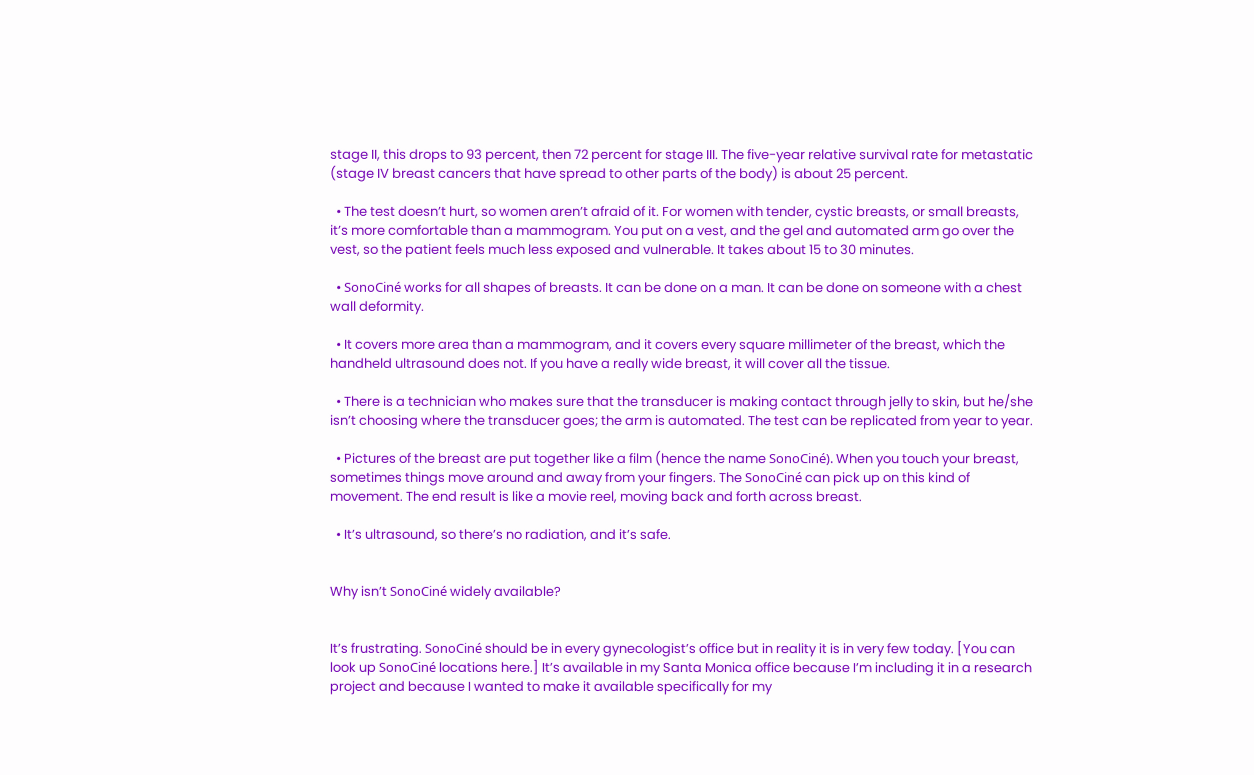stage II, this drops to 93 percent, then 72 percent for stage III. The five-year relative survival rate for metastatic (stage IV breast cancers that have spread to other parts of the body) is about 25 percent.

  • The test doesn’t hurt, so women aren’t afraid of it. For women with tender, cystic breasts, or small breasts, it’s more comfortable than a mammogram. You put on a vest, and the gel and automated arm go over the vest, so the patient feels much less exposed and vulnerable. It takes about 15 to 30 minutes.

  • SonoCiné works for all shapes of breasts. It can be done on a man. It can be done on someone with a chest wall deformity.

  • It covers more area than a mammogram, and it covers every square millimeter of the breast, which the handheld ultrasound does not. If you have a really wide breast, it will cover all the tissue.

  • There is a technician who makes sure that the transducer is making contact through jelly to skin, but he/she isn’t choosing where the transducer goes; the arm is automated. The test can be replicated from year to year.

  • Pictures of the breast are put together like a film (hence the name SonoCiné). When you touch your breast, sometimes things move around and away from your fingers. The SonoCiné can pick up on this kind of movement. The end result is like a movie reel, moving back and forth across breast.

  • It’s ultrasound, so there’s no radiation, and it’s safe.


Why isn’t SonoCiné widely available?


It’s frustrating. SonoCiné should be in every gynecologist’s office but in reality it is in very few today. [You can look up SonoCiné locations here.] It’s available in my Santa Monica office because I’m including it in a research project and because I wanted to make it available specifically for my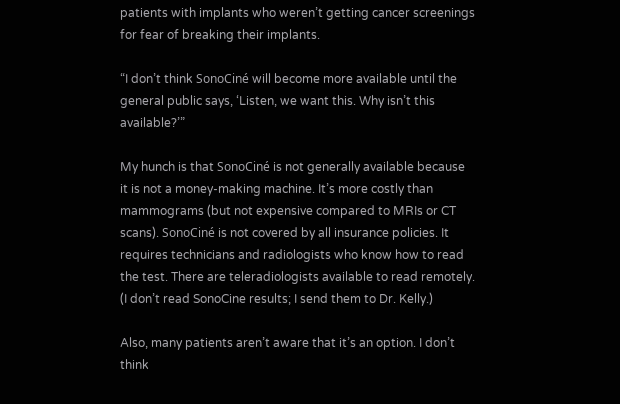patients with implants who weren’t getting cancer screenings for fear of breaking their implants.

“I don’t think SonoCiné will become more available until the general public says, ‘Listen, we want this. Why isn’t this available?’”

My hunch is that SonoCiné is not generally available because it is not a money-making machine. It’s more costly than mammograms (but not expensive compared to MRIs or CT scans). SonoCiné is not covered by all insurance policies. It requires technicians and radiologists who know how to read the test. There are teleradiologists available to read remotely. (I don’t read SonoCine results; I send them to Dr. Kelly.)

Also, many patients aren’t aware that it’s an option. I don’t think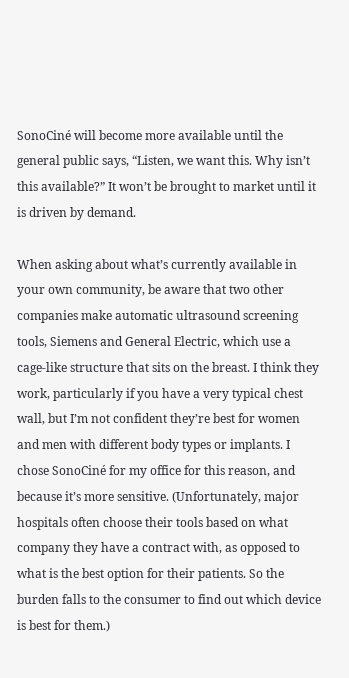SonoCiné will become more available until the general public says, “Listen, we want this. Why isn’t this available?” It won’t be brought to market until it is driven by demand.

When asking about what’s currently available in your own community, be aware that two other companies make automatic ultrasound screening tools, Siemens and General Electric, which use a cage-like structure that sits on the breast. I think they work, particularly if you have a very typical chest wall, but I’m not confident they’re best for women and men with different body types or implants. I chose SonoCiné for my office for this reason, and because it’s more sensitive. (Unfortunately, major hospitals often choose their tools based on what company they have a contract with, as opposed to what is the best option for their patients. So the burden falls to the consumer to find out which device is best for them.)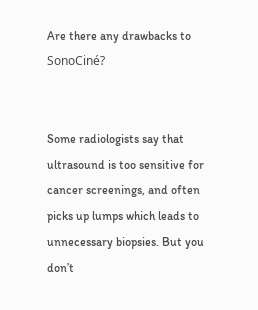Are there any drawbacks to SonoCiné?


Some radiologists say that ultrasound is too sensitive for cancer screenings, and often picks up lumps which leads to unnecessary biopsies. But you don’t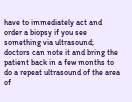have to immediately act and order a biopsy if you see something via ultrasound; doctors can note it and bring the patient back in a few months to do a repeat ultrasound of the area of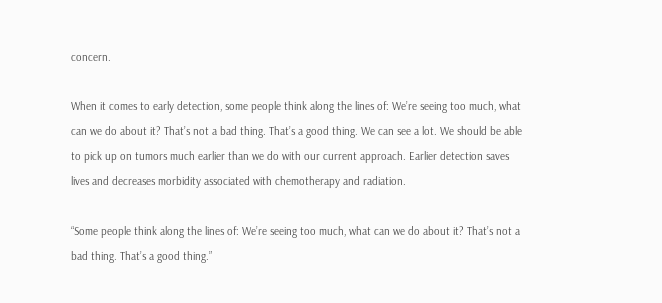concern.

When it comes to early detection, some people think along the lines of: We’re seeing too much, what can we do about it? That’s not a bad thing. That’s a good thing. We can see a lot. We should be able to pick up on tumors much earlier than we do with our current approach. Earlier detection saves lives and decreases morbidity associated with chemotherapy and radiation.

“Some people think along the lines of: We’re seeing too much, what can we do about it? That’s not a bad thing. That’s a good thing.”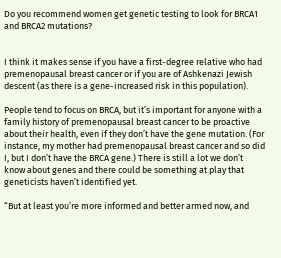Do you recommend women get genetic testing to look for BRCA1 and BRCA2 mutations?


I think it makes sense if you have a first-degree relative who had premenopausal breast cancer or if you are of Ashkenazi Jewish descent (as there is a gene-increased risk in this population).

People tend to focus on BRCA, but it’s important for anyone with a family history of premenopausal breast cancer to be proactive about their health, even if they don’t have the gene mutation. (For instance, my mother had premenopausal breast cancer and so did I, but I don’t have the BRCA gene.) There is still a lot we don’t know about genes and there could be something at play that geneticists haven’t identified yet.

“But at least you’re more informed and better armed now, and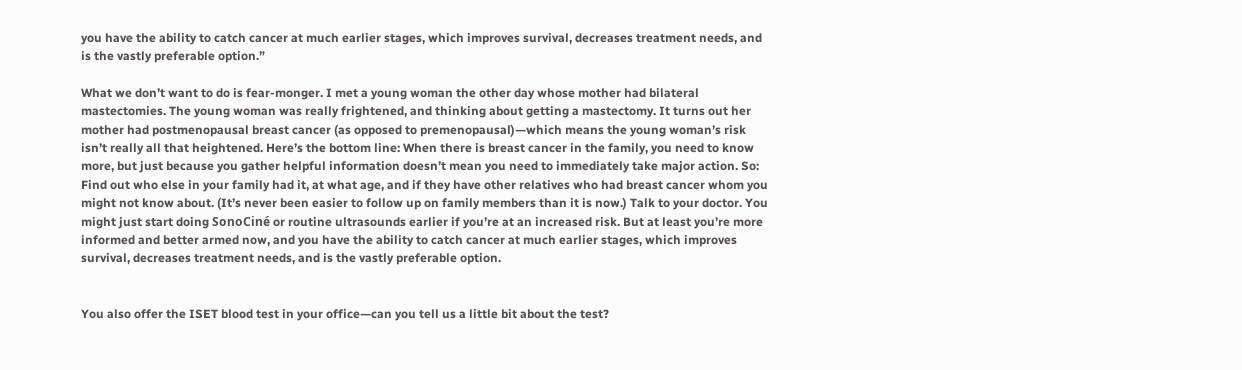you have the ability to catch cancer at much earlier stages, which improves survival, decreases treatment needs, and is the vastly preferable option.”

What we don’t want to do is fear-monger. I met a young woman the other day whose mother had bilateral mastectomies. The young woman was really frightened, and thinking about getting a mastectomy. It turns out her mother had postmenopausal breast cancer (as opposed to premenopausal)—which means the young woman’s risk isn’t really all that heightened. Here’s the bottom line: When there is breast cancer in the family, you need to know more, but just because you gather helpful information doesn’t mean you need to immediately take major action. So: Find out who else in your family had it, at what age, and if they have other relatives who had breast cancer whom you might not know about. (It’s never been easier to follow up on family members than it is now.) Talk to your doctor. You might just start doing SonoCiné or routine ultrasounds earlier if you’re at an increased risk. But at least you’re more informed and better armed now, and you have the ability to catch cancer at much earlier stages, which improves survival, decreases treatment needs, and is the vastly preferable option.


You also offer the ISET blood test in your office—can you tell us a little bit about the test?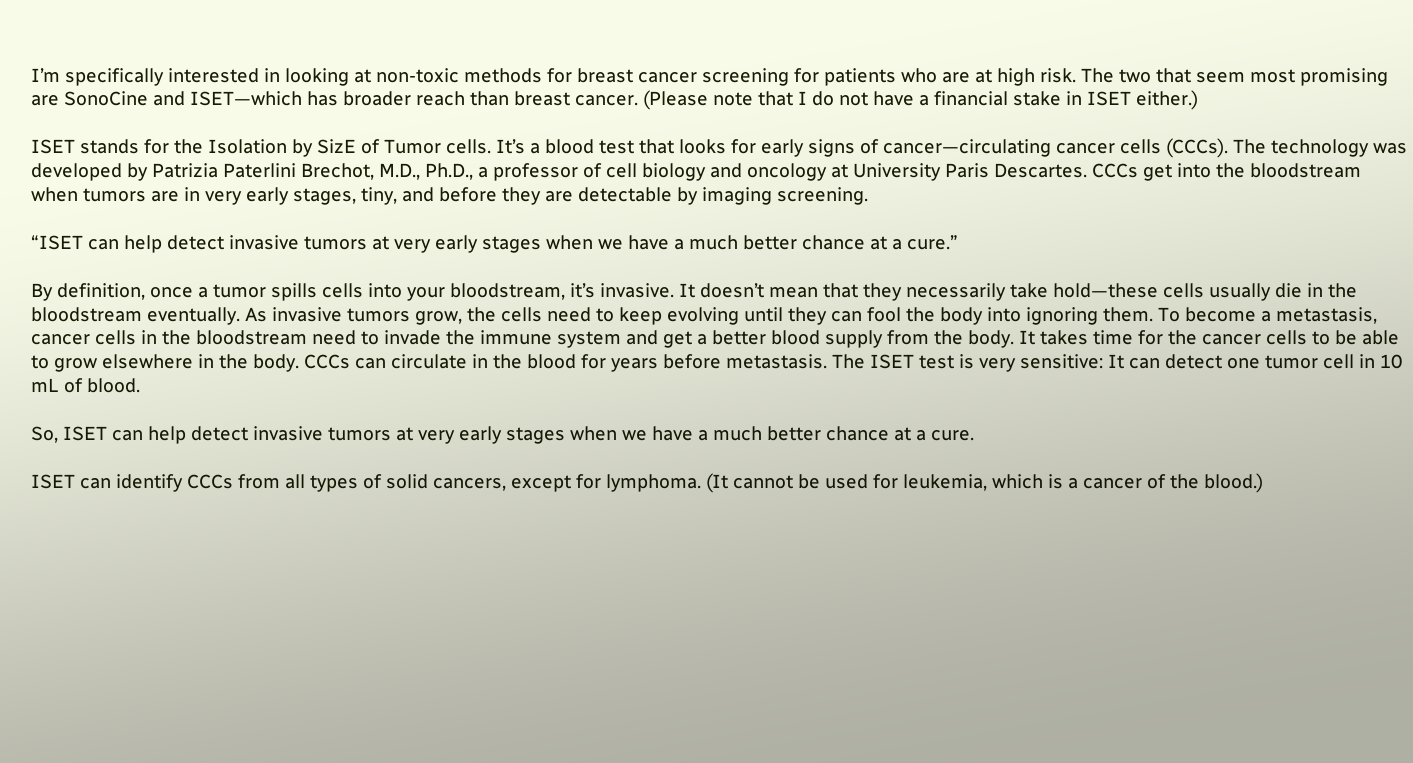I’m specifically interested in looking at non-toxic methods for breast cancer screening for patients who are at high risk. The two that seem most promising are SonoCine and ISET—which has broader reach than breast cancer. (Please note that I do not have a financial stake in ISET either.)

ISET stands for the Isolation by SizE of Tumor cells. It’s a blood test that looks for early signs of cancer—circulating cancer cells (CCCs). The technology was developed by Patrizia Paterlini Brechot, M.D., Ph.D., a professor of cell biology and oncology at University Paris Descartes. CCCs get into the bloodstream when tumors are in very early stages, tiny, and before they are detectable by imaging screening.

“ISET can help detect invasive tumors at very early stages when we have a much better chance at a cure.”

By definition, once a tumor spills cells into your bloodstream, it’s invasive. It doesn’t mean that they necessarily take hold—these cells usually die in the bloodstream eventually. As invasive tumors grow, the cells need to keep evolving until they can fool the body into ignoring them. To become a metastasis, cancer cells in the bloodstream need to invade the immune system and get a better blood supply from the body. It takes time for the cancer cells to be able to grow elsewhere in the body. CCCs can circulate in the blood for years before metastasis. The ISET test is very sensitive: It can detect one tumor cell in 10 mL of blood.

So, ISET can help detect invasive tumors at very early stages when we have a much better chance at a cure.

ISET can identify CCCs from all types of solid cancers, except for lymphoma. (It cannot be used for leukemia, which is a cancer of the blood.)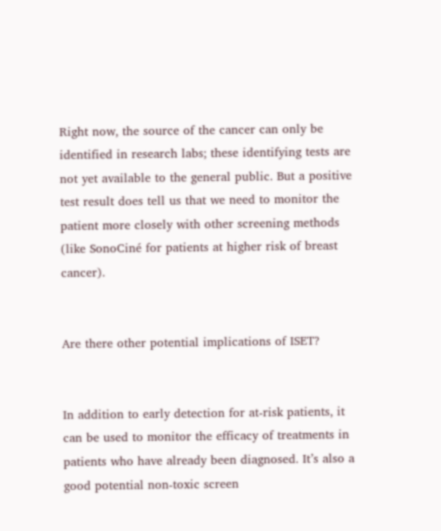Right now, the source of the cancer can only be identified in research labs; these identifying tests are not yet available to the general public. But a positive test result does tell us that we need to monitor the patient more closely with other screening methods (like SonoCiné for patients at higher risk of breast cancer).


Are there other potential implications of ISET?


In addition to early detection for at-risk patients, it can be used to monitor the efficacy of treatments in patients who have already been diagnosed. It’s also a good potential non-toxic screen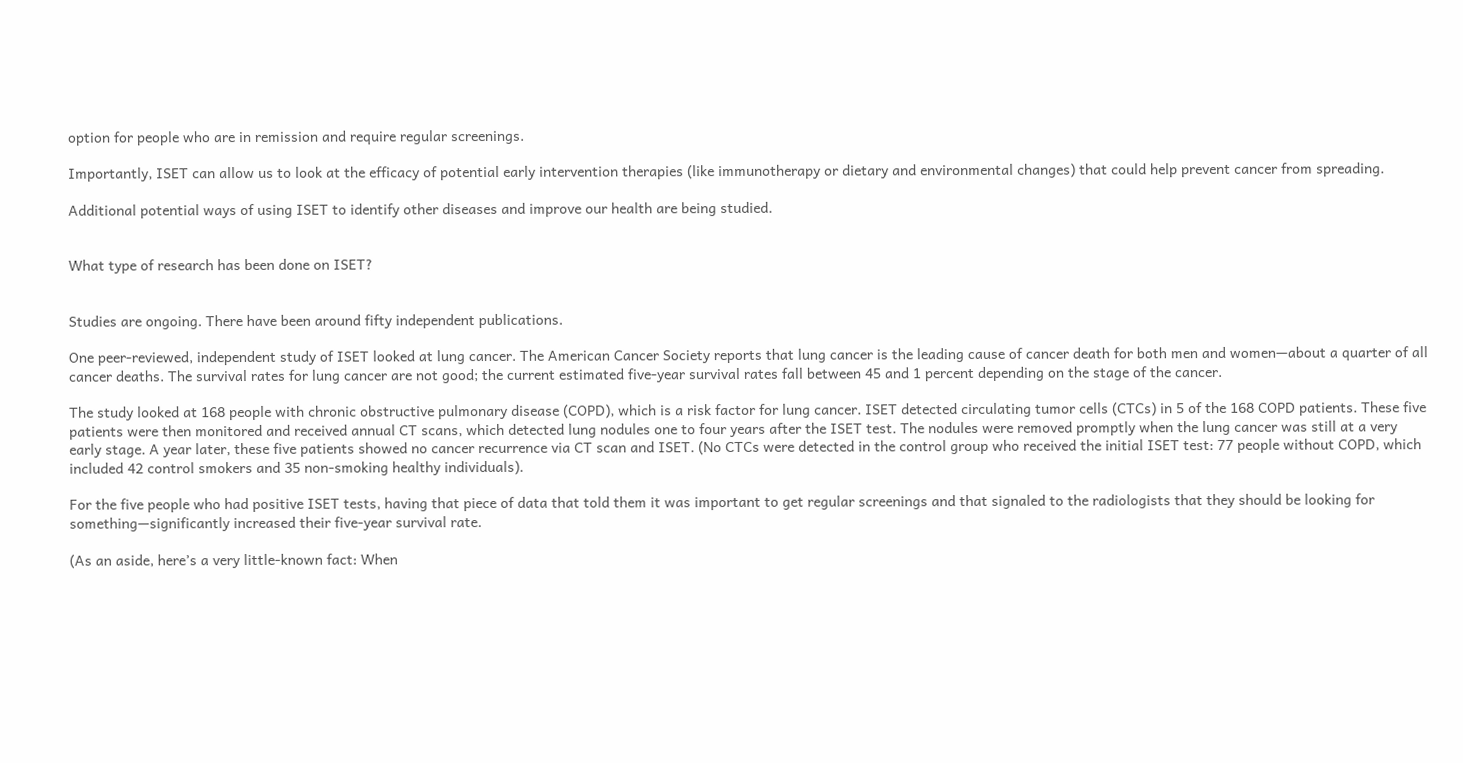option for people who are in remission and require regular screenings.

Importantly, ISET can allow us to look at the efficacy of potential early intervention therapies (like immunotherapy or dietary and environmental changes) that could help prevent cancer from spreading.

Additional potential ways of using ISET to identify other diseases and improve our health are being studied.


What type of research has been done on ISET?


Studies are ongoing. There have been around fifty independent publications.

One peer-reviewed, independent study of ISET looked at lung cancer. The American Cancer Society reports that lung cancer is the leading cause of cancer death for both men and women—about a quarter of all cancer deaths. The survival rates for lung cancer are not good; the current estimated five-year survival rates fall between 45 and 1 percent depending on the stage of the cancer.

The study looked at 168 people with chronic obstructive pulmonary disease (COPD), which is a risk factor for lung cancer. ISET detected circulating tumor cells (CTCs) in 5 of the 168 COPD patients. These five patients were then monitored and received annual CT scans, which detected lung nodules one to four years after the ISET test. The nodules were removed promptly when the lung cancer was still at a very early stage. A year later, these five patients showed no cancer recurrence via CT scan and ISET. (No CTCs were detected in the control group who received the initial ISET test: 77 people without COPD, which included 42 control smokers and 35 non-smoking healthy individuals).

For the five people who had positive ISET tests, having that piece of data that told them it was important to get regular screenings and that signaled to the radiologists that they should be looking for something—significantly increased their five-year survival rate.

(As an aside, here’s a very little-known fact: When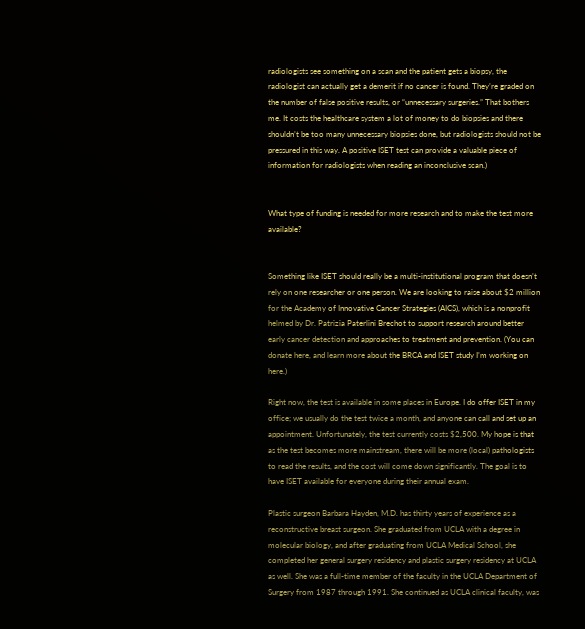radiologists see something on a scan and the patient gets a biopsy, the radiologist can actually get a demerit if no cancer is found. They’re graded on the number of false positive results, or “unnecessary surgeries.” That bothers me. It costs the healthcare system a lot of money to do biopsies and there shouldn’t be too many unnecessary biopsies done, but radiologists should not be pressured in this way. A positive ISET test can provide a valuable piece of information for radiologists when reading an inconclusive scan.)


What type of funding is needed for more research and to make the test more available?


Something like ISET should really be a multi-institutional program that doesn’t rely on one researcher or one person. We are looking to raise about $2 million for the Academy of Innovative Cancer Strategies (AICS), which is a nonprofit helmed by Dr. Patrizia Paterlini Brechot to support research around better early cancer detection and approaches to treatment and prevention. (You can donate here, and learn more about the BRCA and ISET study I’m working on here.)

Right now, the test is available in some places in Europe. I do offer ISET in my office; we usually do the test twice a month, and anyone can call and set up an appointment. Unfortunately, the test currently costs $2,500. My hope is that as the test becomes more mainstream, there will be more (local) pathologists to read the results, and the cost will come down significantly. The goal is to have ISET available for everyone during their annual exam.

Plastic surgeon Barbara Hayden, M.D. has thirty years of experience as a reconstructive breast surgeon. She graduated from UCLA with a degree in molecular biology, and after graduating from UCLA Medical School, she completed her general surgery residency and plastic surgery residency at UCLA as well. She was a full-time member of the faculty in the UCLA Department of Surgery from 1987 through 1991. She continued as UCLA clinical faculty, was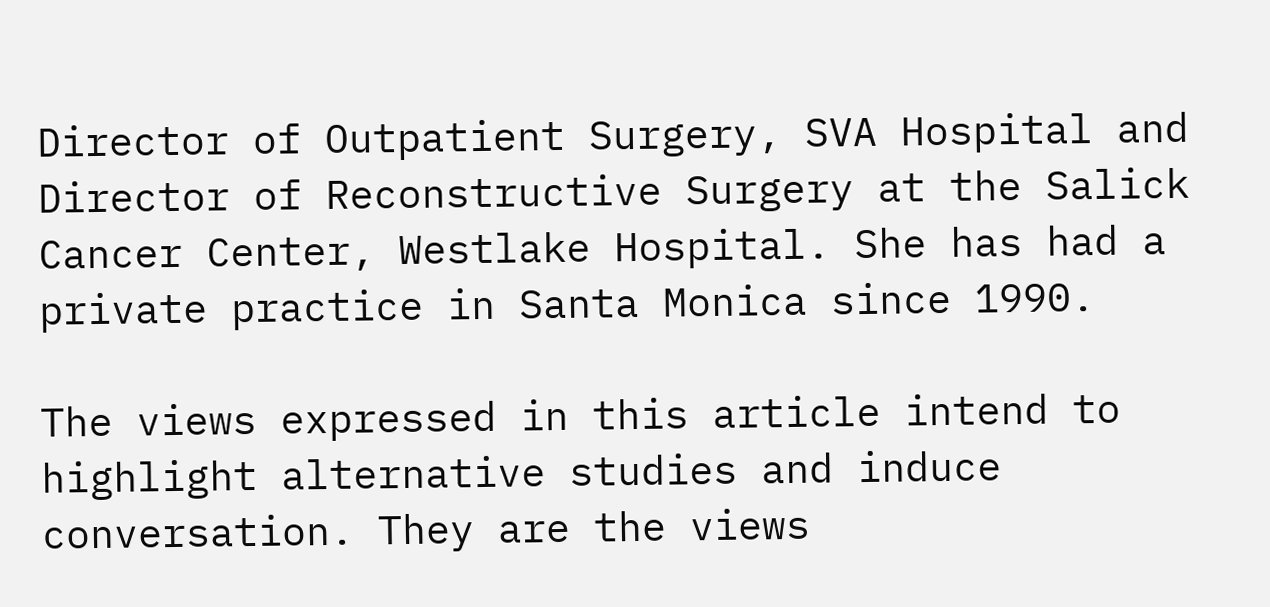Director of Outpatient Surgery, SVA Hospital and Director of Reconstructive Surgery at the Salick Cancer Center, Westlake Hospital. She has had a private practice in Santa Monica since 1990.

The views expressed in this article intend to highlight alternative studies and induce conversation. They are the views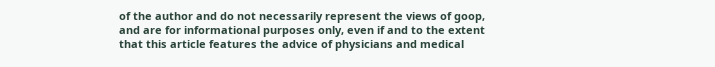of the author and do not necessarily represent the views of goop, and are for informational purposes only, even if and to the extent that this article features the advice of physicians and medical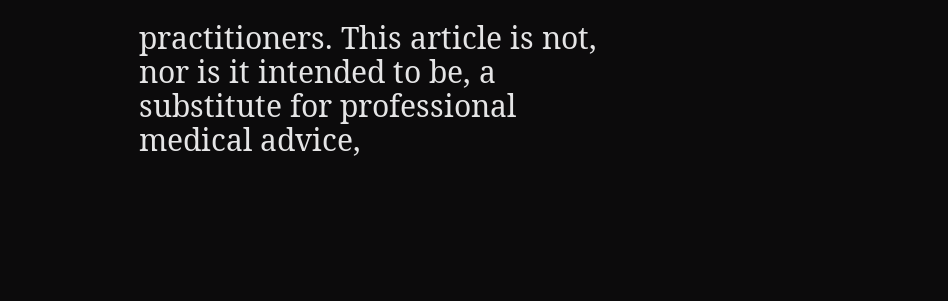practitioners. This article is not, nor is it intended to be, a substitute for professional medical advice,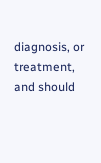diagnosis, or treatment, and should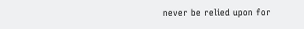never be relied upon for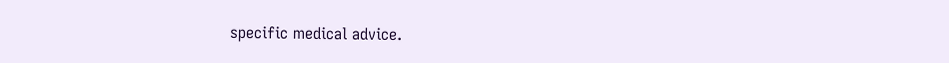specific medical advice.